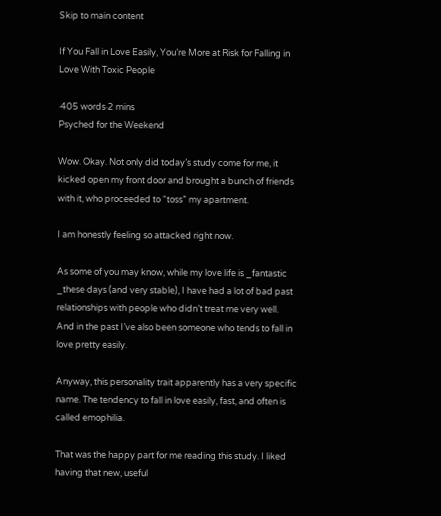Skip to main content

If You Fall in Love Easily, You’re More at Risk for Falling in Love With Toxic People

·405 words·2 mins
Psyched for the Weekend

Wow. Okay. Not only did today’s study come for me, it kicked open my front door and brought a bunch of friends with it, who proceeded to “toss” my apartment.

I am honestly feeling so attacked right now.

As some of you may know, while my love life is _fantastic _these days (and very stable), I have had a lot of bad past relationships with people who didn’t treat me very well. And in the past I’ve also been someone who tends to fall in love pretty easily.

Anyway, this personality trait apparently has a very specific name. The tendency to fall in love easily, fast, and often is called emophilia.

That was the happy part for me reading this study. I liked having that new, useful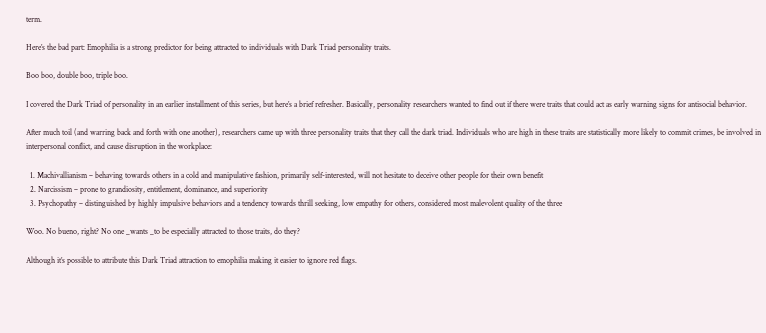term.

Here’s the bad part: Emophilia is a strong predictor for being attracted to individuals with Dark Triad personality traits.

Boo boo, double boo, triple boo.

I covered the Dark Triad of personality in an earlier installment of this series, but here’s a brief refresher. Basically, personality researchers wanted to find out if there were traits that could act as early warning signs for antisocial behavior.

After much toil (and warring back and forth with one another), researchers came up with three personality traits that they call the dark triad. Individuals who are high in these traits are statistically more likely to commit crimes, be involved in interpersonal conflict, and cause disruption in the workplace:

  1. Machivallianism – behaving towards others in a cold and manipulative fashion, primarily self-interested, will not hesitate to deceive other people for their own benefit
  2. Narcissism – prone to grandiosity, entitlement, dominance, and superiority
  3. Psychopathy – distinguished by highly impulsive behaviors and a tendency towards thrill seeking, low empathy for others, considered most malevolent quality of the three

Woo. No bueno, right? No one _wants _to be especially attracted to those traits, do they?

Although it’s possible to attribute this Dark Triad attraction to emophilia making it easier to ignore red flags.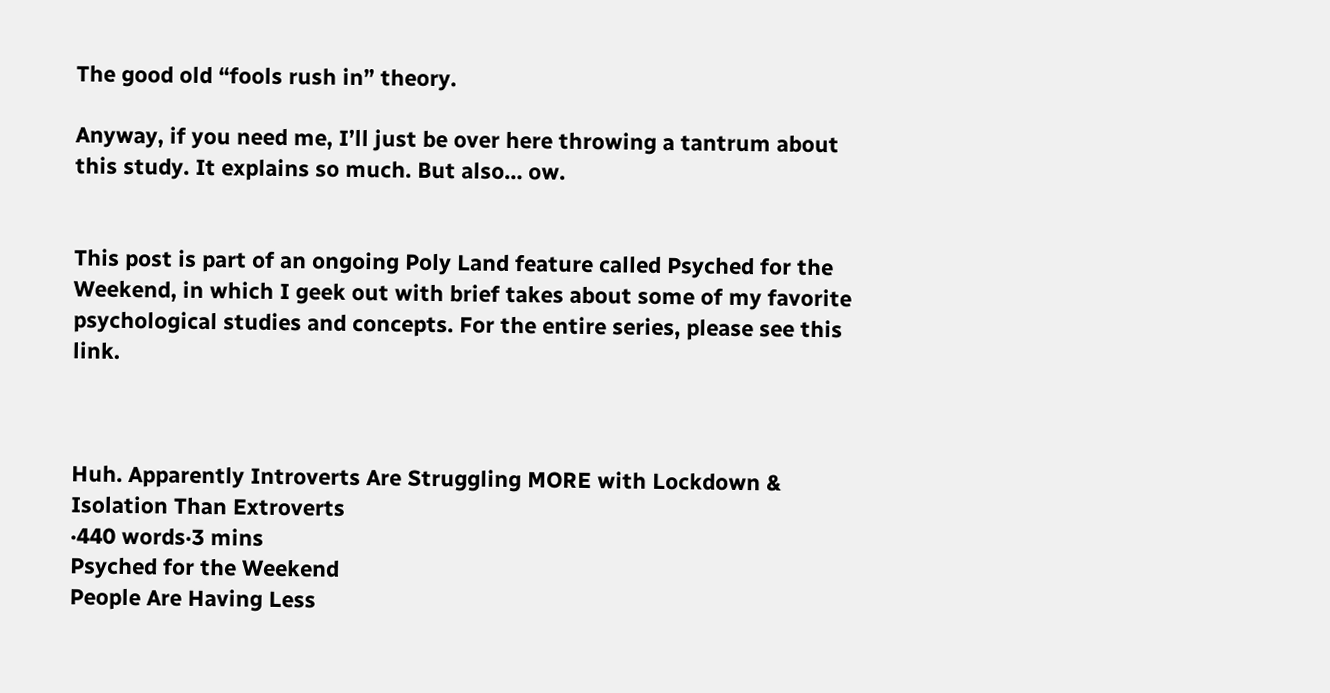The good old “fools rush in” theory.

Anyway, if you need me, I’ll just be over here throwing a tantrum about this study. It explains so much. But also… ow.


This post is part of an ongoing Poly Land feature called Psyched for the Weekend, in which I geek out with brief takes about some of my favorite psychological studies and concepts. For the entire series, please see this link.



Huh. Apparently Introverts Are Struggling MORE with Lockdown & Isolation Than Extroverts
·440 words·3 mins
Psyched for the Weekend
People Are Having Less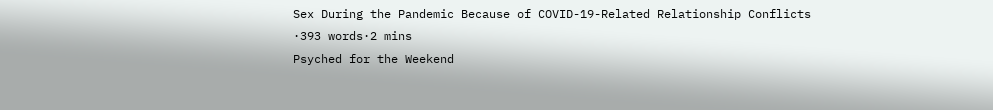Sex During the Pandemic Because of COVID-19-Related Relationship Conflicts
·393 words·2 mins
Psyched for the Weekend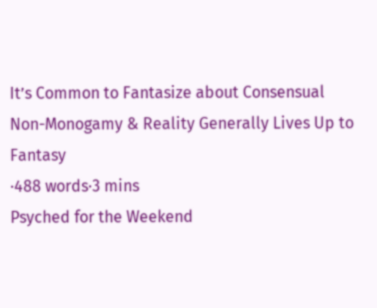It’s Common to Fantasize about Consensual Non-Monogamy & Reality Generally Lives Up to Fantasy
·488 words·3 mins
Psyched for the Weekend